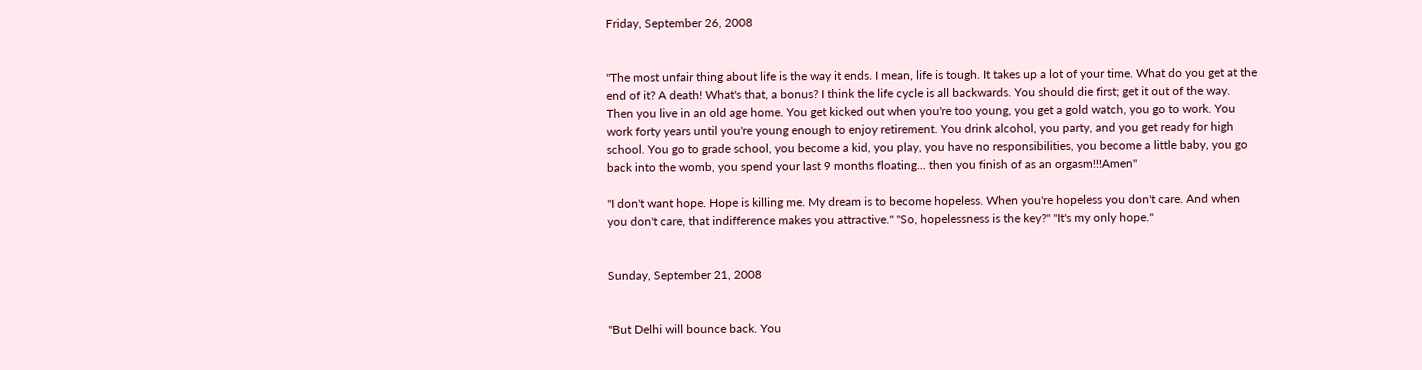Friday, September 26, 2008


"The most unfair thing about life is the way it ends. I mean, life is tough. It takes up a lot of your time. What do you get at the end of it? A death! What's that, a bonus? I think the life cycle is all backwards. You should die first; get it out of the way. Then you live in an old age home. You get kicked out when you're too young, you get a gold watch, you go to work. You work forty years until you're young enough to enjoy retirement. You drink alcohol, you party, and you get ready for high school. You go to grade school, you become a kid, you play, you have no responsibilities, you become a little baby, you go back into the womb, you spend your last 9 months floating... then you finish of as an orgasm!!!Amen"

"I don't want hope. Hope is killing me. My dream is to become hopeless. When you're hopeless you don't care. And when you don't care, that indifference makes you attractive." "So, hopelessness is the key?" "It's my only hope."


Sunday, September 21, 2008


"But Delhi will bounce back. You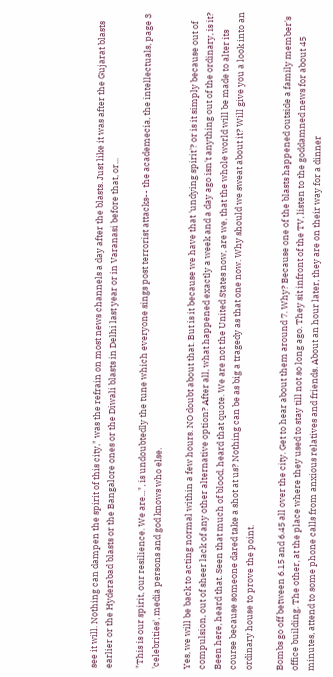see it will. Nothing can dampen the spirit of this city," was the refrain on most news channels a day after the blasts. Just like it was after the Gujarat blasts earlier or the Hyderabad blasts or the Bangalore ones or the Diwali blasts in Delhi last year or in Varanasi before that, or...

"This is our spirit, our resilience. We are...", is undoubtedly the tune which everyone sings post terrorist attacks-- the academecia, the intellectuals, page 3 'celebrities', media persons and god knows who else.

Yes, we will be back to acting normal within a few hours. NO doubt about that. But is it because we have that 'undying spirit'? or is it simply because out of compulsion, out of sheer lack of any other alternative option? After all, what happened exactly a week and a day ago isn't anything out of the ordinary, is it? Been here, heard that. Seen that much of blood, heard that quote. We are not the United States now, are we, that the whole world will be made to alter its course because someone dared take a shot at us? Nothing can be as big a tragedy as that one now. Why should we sweat about it? Will give you a look into an ordinary house to prove the point.

Bombs go off between 6.15 and 6.45 all over the city. Get to hear about them around 7. Why? Because one of the blasts happened outside a family member's office building. The other, at the place where they used to stay till not so long ago. They sit infront of the TV, listen to the goddamned news for about 45 minutes, attend to some phone calls from anxious relatives and friends. About an hour later, they are on their way for a dinner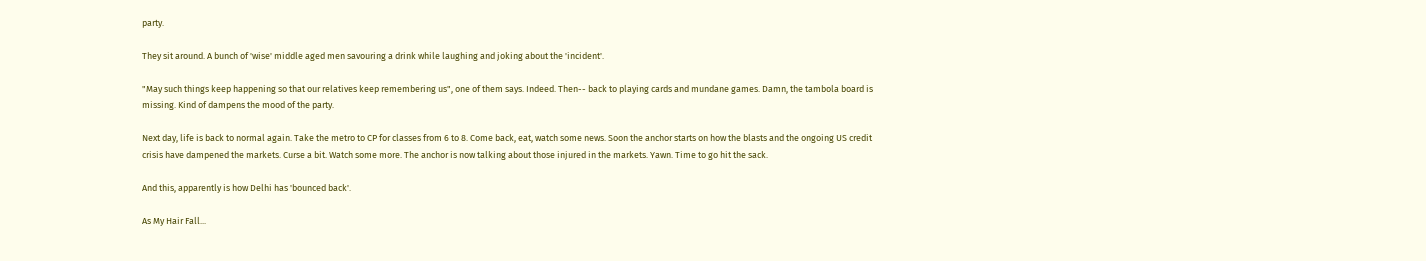party.

They sit around. A bunch of 'wise' middle aged men savouring a drink while laughing and joking about the 'incident'.

"May such things keep happening so that our relatives keep remembering us", one of them says. Indeed. Then-- back to playing cards and mundane games. Damn, the tambola board is missing. Kind of dampens the mood of the party.

Next day, life is back to normal again. Take the metro to CP for classes from 6 to 8. Come back, eat, watch some news. Soon the anchor starts on how the blasts and the ongoing US credit crisis have dampened the markets. Curse a bit. Watch some more. The anchor is now talking about those injured in the markets. Yawn. Time to go hit the sack.

And this, apparently is how Delhi has 'bounced back'.

As My Hair Fall...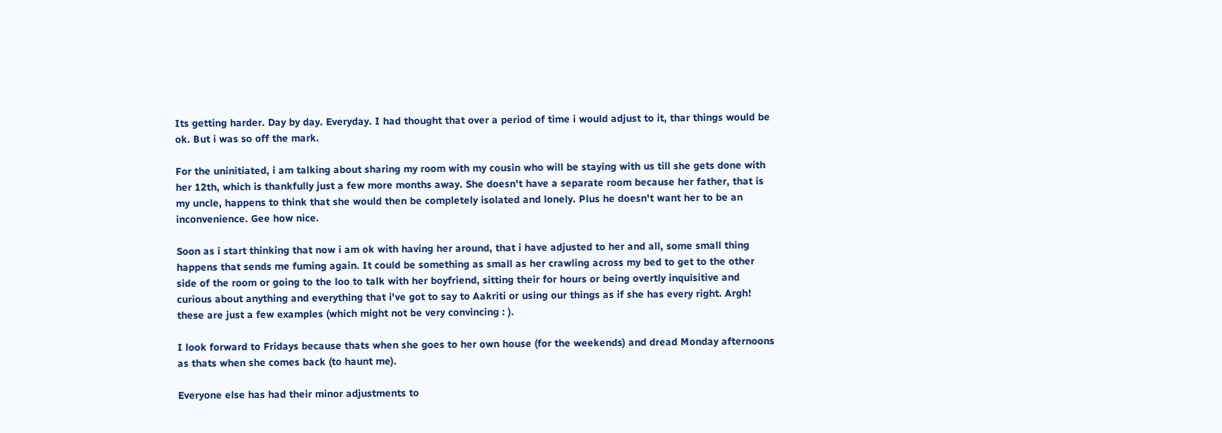Its getting harder. Day by day. Everyday. I had thought that over a period of time i would adjust to it, thar things would be ok. But i was so off the mark.

For the uninitiated, i am talking about sharing my room with my cousin who will be staying with us till she gets done with her 12th, which is thankfully just a few more months away. She doesn't have a separate room because her father, that is my uncle, happens to think that she would then be completely isolated and lonely. Plus he doesn't want her to be an inconvenience. Gee how nice.

Soon as i start thinking that now i am ok with having her around, that i have adjusted to her and all, some small thing happens that sends me fuming again. It could be something as small as her crawling across my bed to get to the other side of the room or going to the loo to talk with her boyfriend, sitting their for hours or being overtly inquisitive and curious about anything and everything that i've got to say to Aakriti or using our things as if she has every right. Argh! these are just a few examples (which might not be very convincing : ).

I look forward to Fridays because thats when she goes to her own house (for the weekends) and dread Monday afternoons as thats when she comes back (to haunt me).

Everyone else has had their minor adjustments to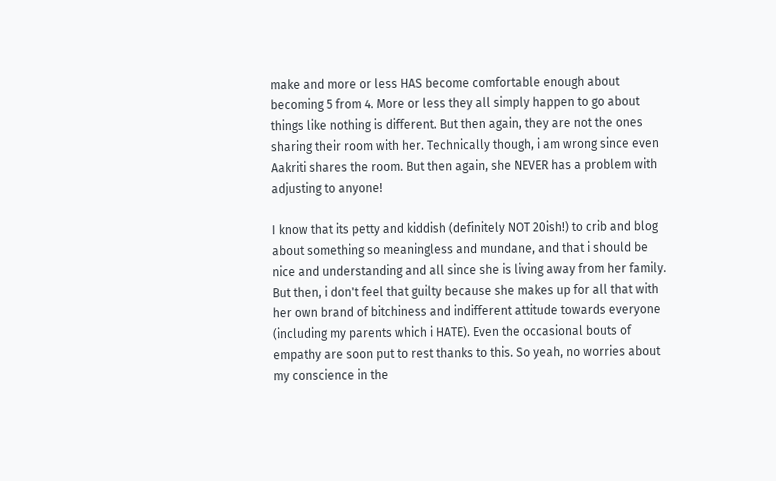make and more or less HAS become comfortable enough about becoming 5 from 4. More or less they all simply happen to go about things like nothing is different. But then again, they are not the ones sharing their room with her. Technically though, i am wrong since even Aakriti shares the room. But then again, she NEVER has a problem with adjusting to anyone!

I know that its petty and kiddish (definitely NOT 20ish!) to crib and blog about something so meaningless and mundane, and that i should be nice and understanding and all since she is living away from her family. But then, i don't feel that guilty because she makes up for all that with her own brand of bitchiness and indifferent attitude towards everyone (including my parents which i HATE). Even the occasional bouts of empathy are soon put to rest thanks to this. So yeah, no worries about my conscience in the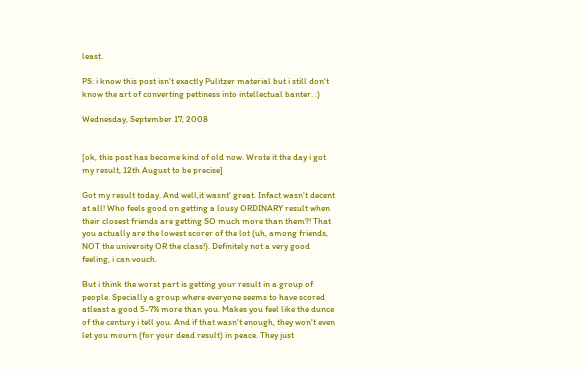least.

PS: i know this post isn't exactly Pulitzer material but i still don't know the art of converting pettiness into intellectual banter. :)

Wednesday, September 17, 2008


[ok, this post has become kind of old now. Wrote it the day i got my result, 12th August to be precise]

Got my result today. And well,it wasnt' great. Infact wasn't decent at all! Who feels good on getting a lousy ORDINARY result when their closest friends are getting SO much more than them?! That you actually are the lowest scorer of the lot (uh, among friends, NOT the university OR the class!). Definitely not a very good feeling, i can vouch.

But i think the worst part is getting your result in a group of people. Specially a group where everyone seems to have scored atleast a good 5-7% more than you. Makes you feel like the dunce of the century i tell you. And if that wasn't enough, they won't even let you mourn (for your dead result) in peace. They just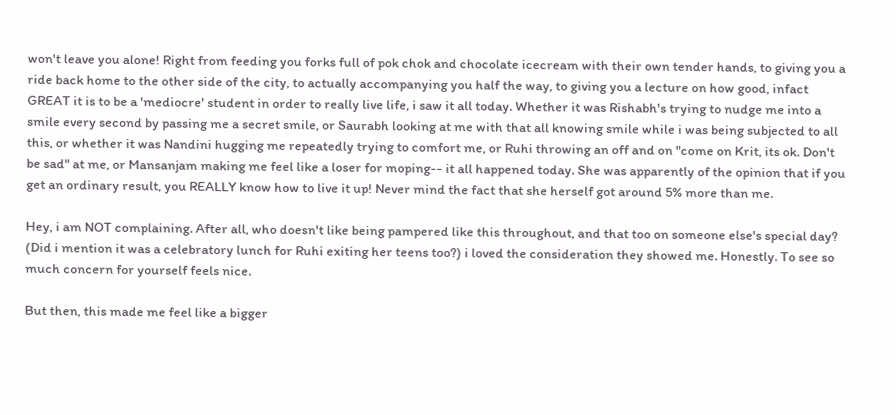won't leave you alone! Right from feeding you forks full of pok chok and chocolate icecream with their own tender hands, to giving you a ride back home to the other side of the city, to actually accompanying you half the way, to giving you a lecture on how good, infact GREAT it is to be a 'mediocre' student in order to really live life, i saw it all today. Whether it was Rishabh's trying to nudge me into a smile every second by passing me a secret smile, or Saurabh looking at me with that all knowing smile while i was being subjected to all this, or whether it was Nandini hugging me repeatedly trying to comfort me, or Ruhi throwing an off and on "come on Krit, its ok. Don't be sad" at me, or Mansanjam making me feel like a loser for moping-- it all happened today. She was apparently of the opinion that if you get an ordinary result, you REALLY know how to live it up! Never mind the fact that she herself got around 5% more than me.

Hey, i am NOT complaining. After all, who doesn't like being pampered like this throughout, and that too on someone else's special day? (Did i mention it was a celebratory lunch for Ruhi exiting her teens too?) i loved the consideration they showed me. Honestly. To see so much concern for yourself feels nice.

But then, this made me feel like a bigger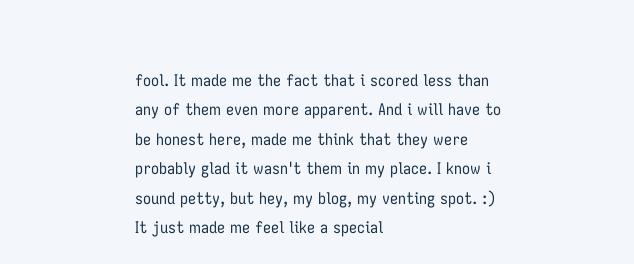fool. It made me the fact that i scored less than any of them even more apparent. And i will have to be honest here, made me think that they were probably glad it wasn't them in my place. I know i sound petty, but hey, my blog, my venting spot. :) It just made me feel like a special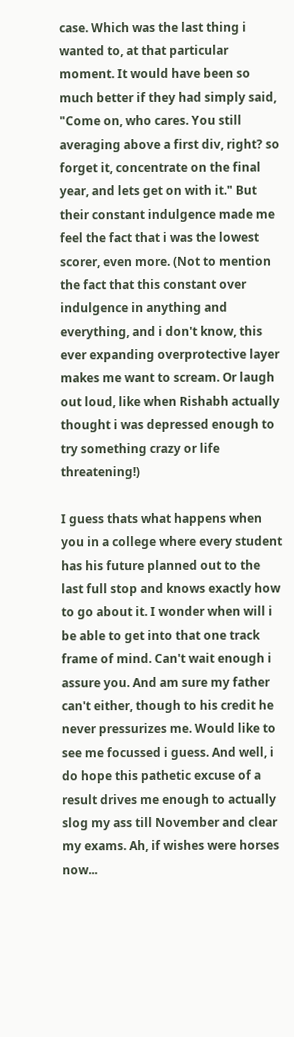case. Which was the last thing i wanted to, at that particular moment. It would have been so much better if they had simply said, "Come on, who cares. You still averaging above a first div, right? so forget it, concentrate on the final year, and lets get on with it." But their constant indulgence made me feel the fact that i was the lowest scorer, even more. (Not to mention the fact that this constant over indulgence in anything and everything, and i don't know, this ever expanding overprotective layer makes me want to scream. Or laugh out loud, like when Rishabh actually thought i was depressed enough to try something crazy or life threatening!)

I guess thats what happens when you in a college where every student has his future planned out to the last full stop and knows exactly how to go about it. I wonder when will i be able to get into that one track frame of mind. Can't wait enough i assure you. And am sure my father can't either, though to his credit he never pressurizes me. Would like to see me focussed i guess. And well, i do hope this pathetic excuse of a result drives me enough to actually slog my ass till November and clear my exams. Ah, if wishes were horses now...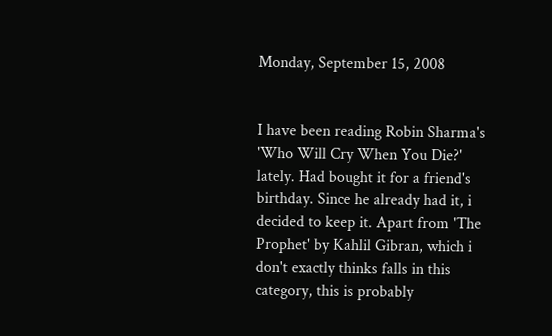Monday, September 15, 2008


I have been reading Robin Sharma's 'Who Will Cry When You Die?' lately. Had bought it for a friend's birthday. Since he already had it, i decided to keep it. Apart from 'The Prophet' by Kahlil Gibran, which i don't exactly thinks falls in this category, this is probably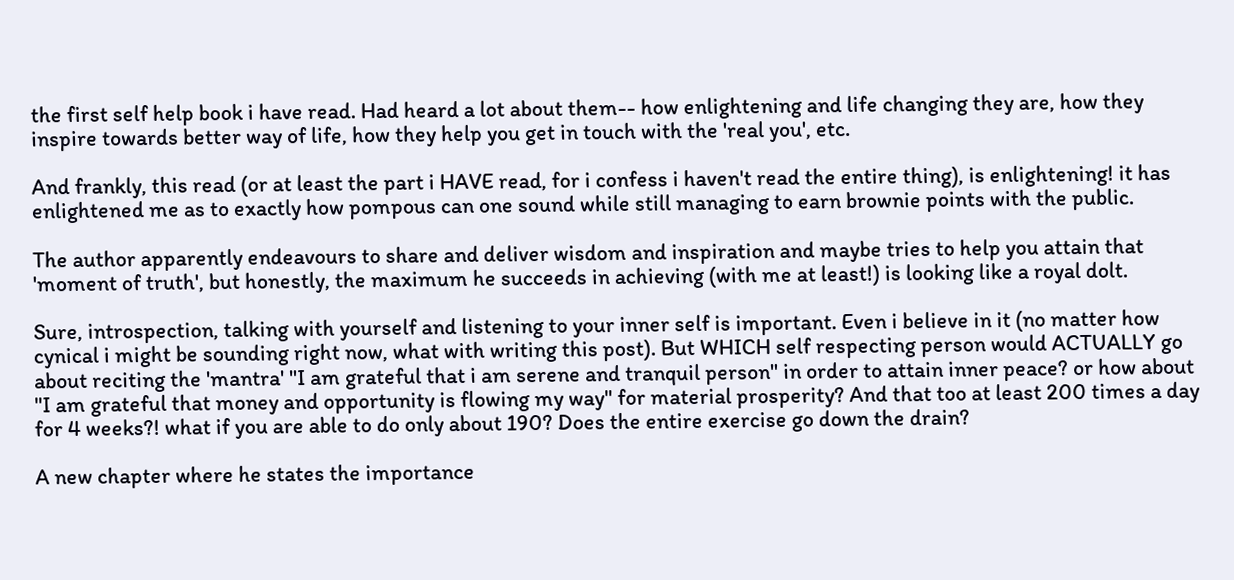the first self help book i have read. Had heard a lot about them-- how enlightening and life changing they are, how they inspire towards better way of life, how they help you get in touch with the 'real you', etc.

And frankly, this read (or at least the part i HAVE read, for i confess i haven't read the entire thing), is enlightening! it has enlightened me as to exactly how pompous can one sound while still managing to earn brownie points with the public.

The author apparently endeavours to share and deliver wisdom and inspiration and maybe tries to help you attain that 'moment of truth', but honestly, the maximum he succeeds in achieving (with me at least!) is looking like a royal dolt.

Sure, introspection, talking with yourself and listening to your inner self is important. Even i believe in it (no matter how cynical i might be sounding right now, what with writing this post). But WHICH self respecting person would ACTUALLY go about reciting the 'mantra' "I am grateful that i am serene and tranquil person" in order to attain inner peace? or how about "I am grateful that money and opportunity is flowing my way" for material prosperity? And that too at least 200 times a day for 4 weeks?! what if you are able to do only about 190? Does the entire exercise go down the drain?

A new chapter where he states the importance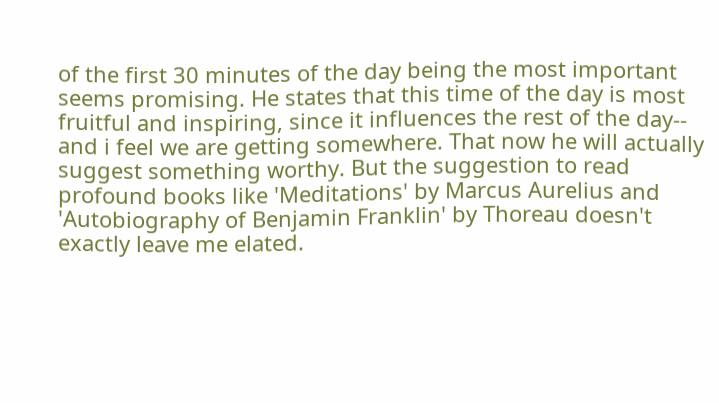of the first 30 minutes of the day being the most important seems promising. He states that this time of the day is most fruitful and inspiring, since it influences the rest of the day-- and i feel we are getting somewhere. That now he will actually suggest something worthy. But the suggestion to read profound books like 'Meditations' by Marcus Aurelius and 'Autobiography of Benjamin Franklin' by Thoreau doesn't exactly leave me elated.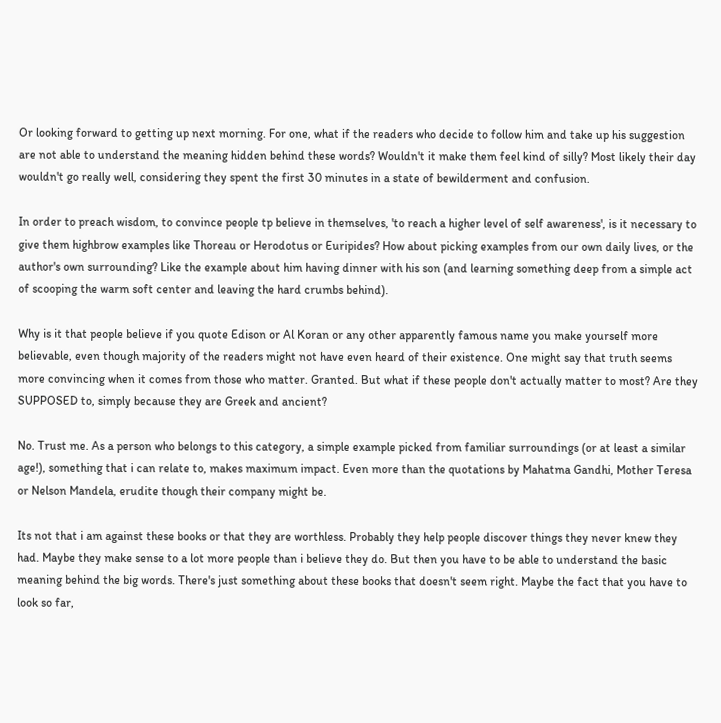Or looking forward to getting up next morning. For one, what if the readers who decide to follow him and take up his suggestion are not able to understand the meaning hidden behind these words? Wouldn't it make them feel kind of silly? Most likely their day wouldn't go really well, considering they spent the first 30 minutes in a state of bewilderment and confusion.

In order to preach wisdom, to convince people tp believe in themselves, 'to reach a higher level of self awareness', is it necessary to give them highbrow examples like Thoreau or Herodotus or Euripides? How about picking examples from our own daily lives, or the author's own surrounding? Like the example about him having dinner with his son (and learning something deep from a simple act of scooping the warm soft center and leaving the hard crumbs behind).

Why is it that people believe if you quote Edison or Al Koran or any other apparently famous name you make yourself more believable, even though majority of the readers might not have even heard of their existence. One might say that truth seems more convincing when it comes from those who matter. Granted. But what if these people don't actually matter to most? Are they SUPPOSED to, simply because they are Greek and ancient?

No. Trust me. As a person who belongs to this category, a simple example picked from familiar surroundings (or at least a similar age!), something that i can relate to, makes maximum impact. Even more than the quotations by Mahatma Gandhi, Mother Teresa or Nelson Mandela, erudite though their company might be.

Its not that i am against these books or that they are worthless. Probably they help people discover things they never knew they had. Maybe they make sense to a lot more people than i believe they do. But then you have to be able to understand the basic meaning behind the big words. There's just something about these books that doesn't seem right. Maybe the fact that you have to look so far,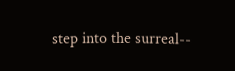step into the surreal--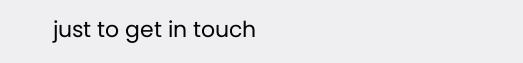just to get in touch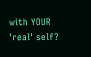with YOUR 'real' self?